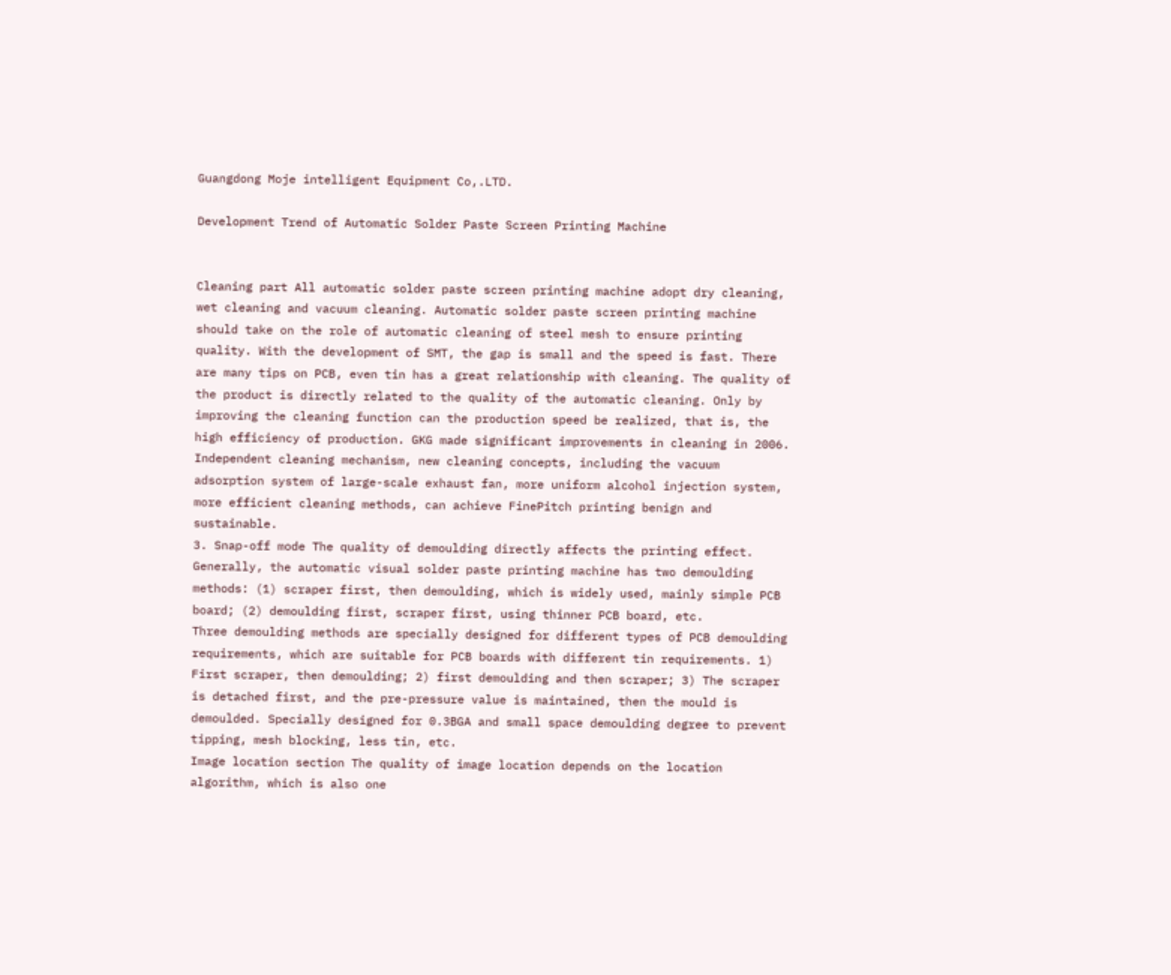Guangdong Moje intelligent Equipment Co,.LTD.

Development Trend of Automatic Solder Paste Screen Printing Machine


Cleaning part All automatic solder paste screen printing machine adopt dry cleaning, wet cleaning and vacuum cleaning. Automatic solder paste screen printing machine should take on the role of automatic cleaning of steel mesh to ensure printing quality. With the development of SMT, the gap is small and the speed is fast. There are many tips on PCB, even tin has a great relationship with cleaning. The quality of the product is directly related to the quality of the automatic cleaning. Only by improving the cleaning function can the production speed be realized, that is, the high efficiency of production. GKG made significant improvements in cleaning in 2006. Independent cleaning mechanism, new cleaning concepts, including the vacuum adsorption system of large-scale exhaust fan, more uniform alcohol injection system, more efficient cleaning methods, can achieve FinePitch printing benign and sustainable.
3. Snap-off mode The quality of demoulding directly affects the printing effect. Generally, the automatic visual solder paste printing machine has two demoulding methods: (1) scraper first, then demoulding, which is widely used, mainly simple PCB board; (2) demoulding first, scraper first, using thinner PCB board, etc.
Three demoulding methods are specially designed for different types of PCB demoulding requirements, which are suitable for PCB boards with different tin requirements. 1) First scraper, then demoulding; 2) first demoulding and then scraper; 3) The scraper is detached first, and the pre-pressure value is maintained, then the mould is demoulded. Specially designed for 0.3BGA and small space demoulding degree to prevent tipping, mesh blocking, less tin, etc.
Image location section The quality of image location depends on the location algorithm, which is also one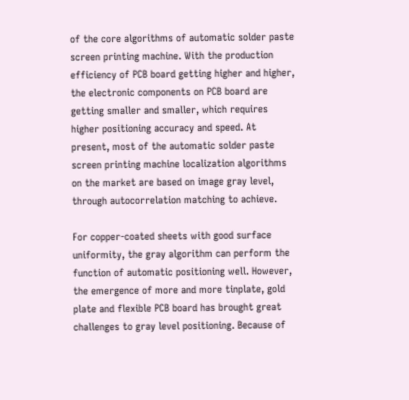of the core algorithms of automatic solder paste screen printing machine. With the production efficiency of PCB board getting higher and higher, the electronic components on PCB board are getting smaller and smaller, which requires higher positioning accuracy and speed. At present, most of the automatic solder paste screen printing machine localization algorithms on the market are based on image gray level, through autocorrelation matching to achieve.

For copper-coated sheets with good surface uniformity, the gray algorithm can perform the function of automatic positioning well. However, the emergence of more and more tinplate, gold plate and flexible PCB board has brought great challenges to gray level positioning. Because of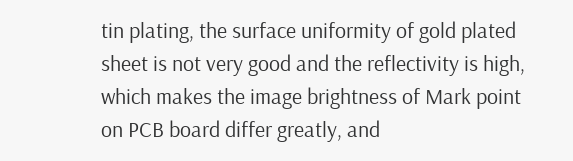tin plating, the surface uniformity of gold plated sheet is not very good and the reflectivity is high, which makes the image brightness of Mark point on PCB board differ greatly, and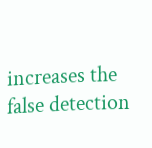increases the false detection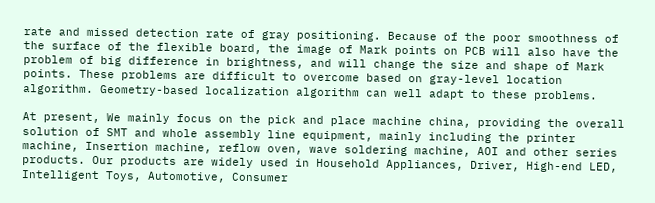rate and missed detection rate of gray positioning. Because of the poor smoothness of the surface of the flexible board, the image of Mark points on PCB will also have the problem of big difference in brightness, and will change the size and shape of Mark points. These problems are difficult to overcome based on gray-level location algorithm. Geometry-based localization algorithm can well adapt to these problems.

At present, We mainly focus on the pick and place machine china, providing the overall solution of SMT and whole assembly line equipment, mainly including the printer machine, Insertion machine, reflow oven, wave soldering machine, AOI and other series products. Our products are widely used in Household Appliances, Driver, High-end LED, Intelligent Toys, Automotive, Consumer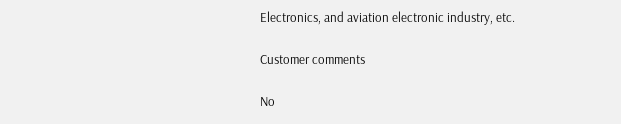Electronics, and aviation electronic industry, etc.

Customer comments

No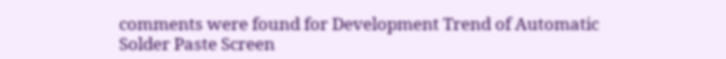comments were found for Development Trend of Automatic Solder Paste Screen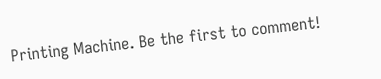Printing Machine. Be the first to comment!